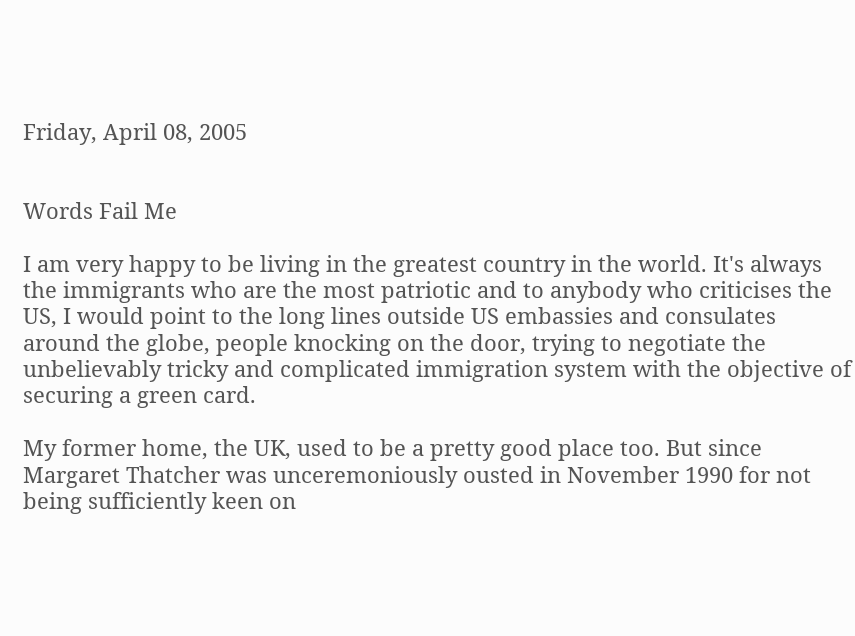Friday, April 08, 2005


Words Fail Me

I am very happy to be living in the greatest country in the world. It's always the immigrants who are the most patriotic and to anybody who criticises the US, I would point to the long lines outside US embassies and consulates around the globe, people knocking on the door, trying to negotiate the unbelievably tricky and complicated immigration system with the objective of securing a green card.

My former home, the UK, used to be a pretty good place too. But since Margaret Thatcher was unceremoniously ousted in November 1990 for not being sufficiently keen on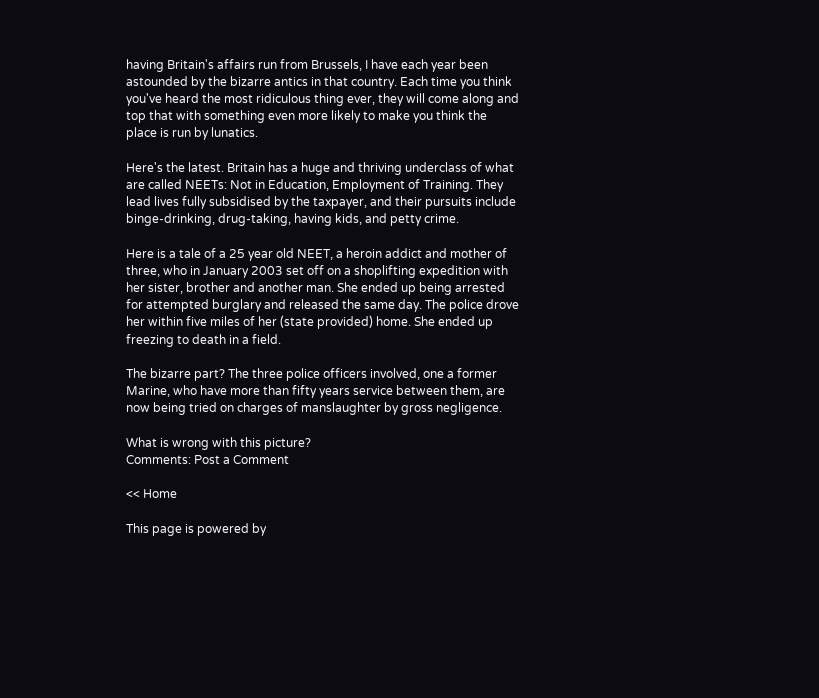having Britain's affairs run from Brussels, I have each year been astounded by the bizarre antics in that country. Each time you think you've heard the most ridiculous thing ever, they will come along and top that with something even more likely to make you think the place is run by lunatics.

Here's the latest. Britain has a huge and thriving underclass of what are called NEETs: Not in Education, Employment of Training. They lead lives fully subsidised by the taxpayer, and their pursuits include binge-drinking, drug-taking, having kids, and petty crime.

Here is a tale of a 25 year old NEET, a heroin addict and mother of three, who in January 2003 set off on a shoplifting expedition with her sister, brother and another man. She ended up being arrested for attempted burglary and released the same day. The police drove her within five miles of her (state provided) home. She ended up freezing to death in a field.

The bizarre part? The three police officers involved, one a former Marine, who have more than fifty years service between them, are now being tried on charges of manslaughter by gross negligence.

What is wrong with this picture?
Comments: Post a Comment

<< Home

This page is powered by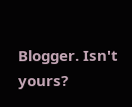Blogger. Isn't yours?